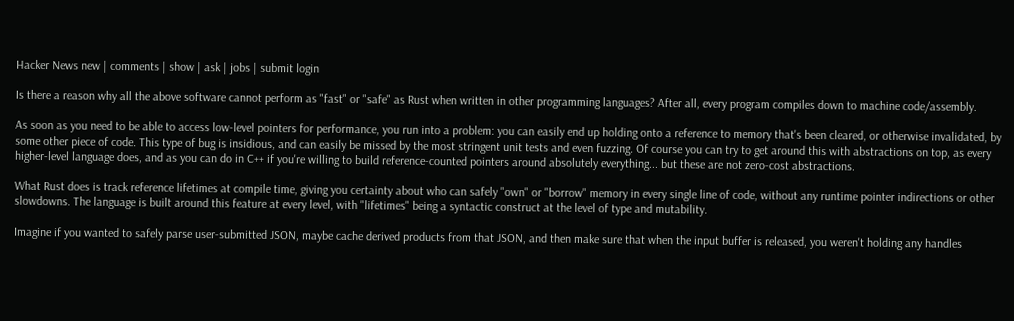Hacker News new | comments | show | ask | jobs | submit login

Is there a reason why all the above software cannot perform as "fast" or "safe" as Rust when written in other programming languages? After all, every program compiles down to machine code/assembly.

As soon as you need to be able to access low-level pointers for performance, you run into a problem: you can easily end up holding onto a reference to memory that's been cleared, or otherwise invalidated, by some other piece of code. This type of bug is insidious, and can easily be missed by the most stringent unit tests and even fuzzing. Of course you can try to get around this with abstractions on top, as every higher-level language does, and as you can do in C++ if you're willing to build reference-counted pointers around absolutely everything... but these are not zero-cost abstractions.

What Rust does is track reference lifetimes at compile time, giving you certainty about who can safely "own" or "borrow" memory in every single line of code, without any runtime pointer indirections or other slowdowns. The language is built around this feature at every level, with "lifetimes" being a syntactic construct at the level of type and mutability.

Imagine if you wanted to safely parse user-submitted JSON, maybe cache derived products from that JSON, and then make sure that when the input buffer is released, you weren't holding any handles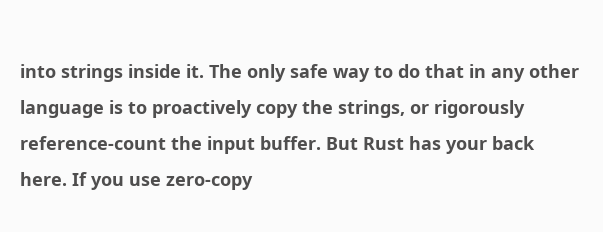into strings inside it. The only safe way to do that in any other language is to proactively copy the strings, or rigorously reference-count the input buffer. But Rust has your back here. If you use zero-copy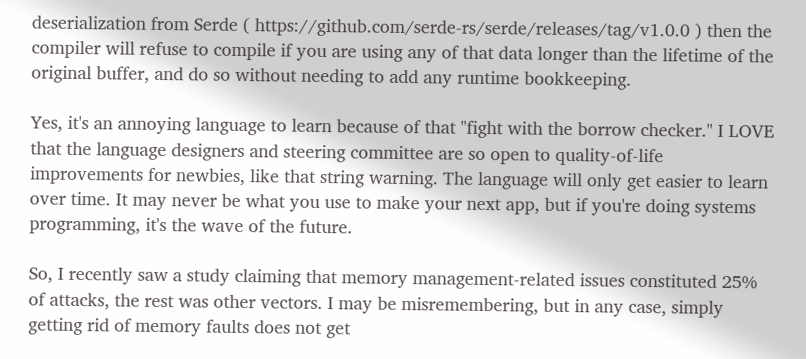deserialization from Serde ( https://github.com/serde-rs/serde/releases/tag/v1.0.0 ) then the compiler will refuse to compile if you are using any of that data longer than the lifetime of the original buffer, and do so without needing to add any runtime bookkeeping.

Yes, it's an annoying language to learn because of that "fight with the borrow checker." I LOVE that the language designers and steering committee are so open to quality-of-life improvements for newbies, like that string warning. The language will only get easier to learn over time. It may never be what you use to make your next app, but if you're doing systems programming, it's the wave of the future.

So, I recently saw a study claiming that memory management-related issues constituted 25% of attacks, the rest was other vectors. I may be misremembering, but in any case, simply getting rid of memory faults does not get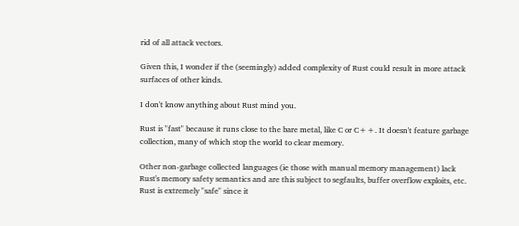rid of all attack vectors.

Given this, I wonder if the (seemingly) added complexity of Rust could result in more attack surfaces of other kinds.

I don't know anything about Rust mind you.

Rust is "fast" because it runs close to the bare metal, like C or C++. It doesn't feature garbage collection, many of which stop the world to clear memory.

Other non-garbage collected languages (ie those with manual memory management) lack Rust's memory safety semantics and are this subject to segfaults, buffer overflow exploits, etc. Rust is extremely "safe" since it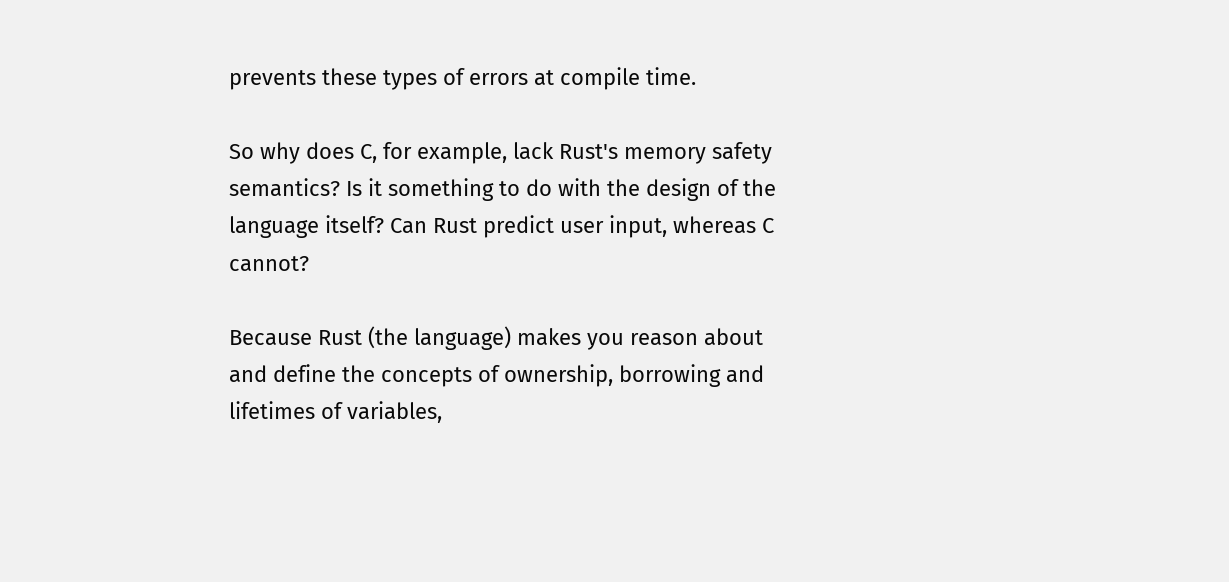prevents these types of errors at compile time.

So why does C, for example, lack Rust's memory safety semantics? Is it something to do with the design of the language itself? Can Rust predict user input, whereas C cannot?

Because Rust (the language) makes you reason about and define the concepts of ownership, borrowing and lifetimes of variables,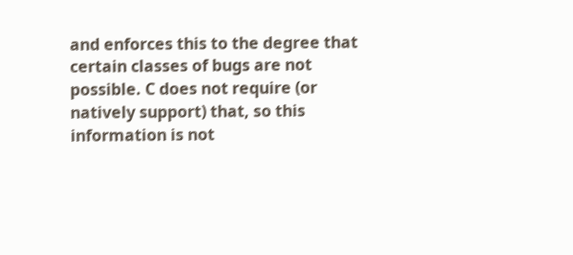and enforces this to the degree that certain classes of bugs are not possible. C does not require (or natively support) that, so this information is not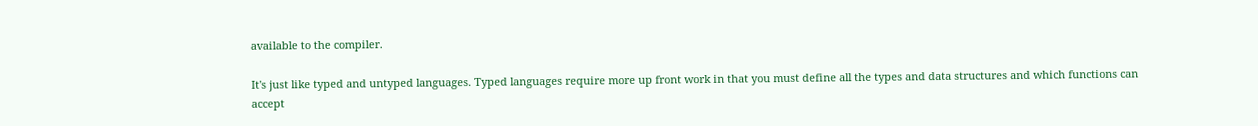available to the compiler.

It's just like typed and untyped languages. Typed languages require more up front work in that you must define all the types and data structures and which functions can accept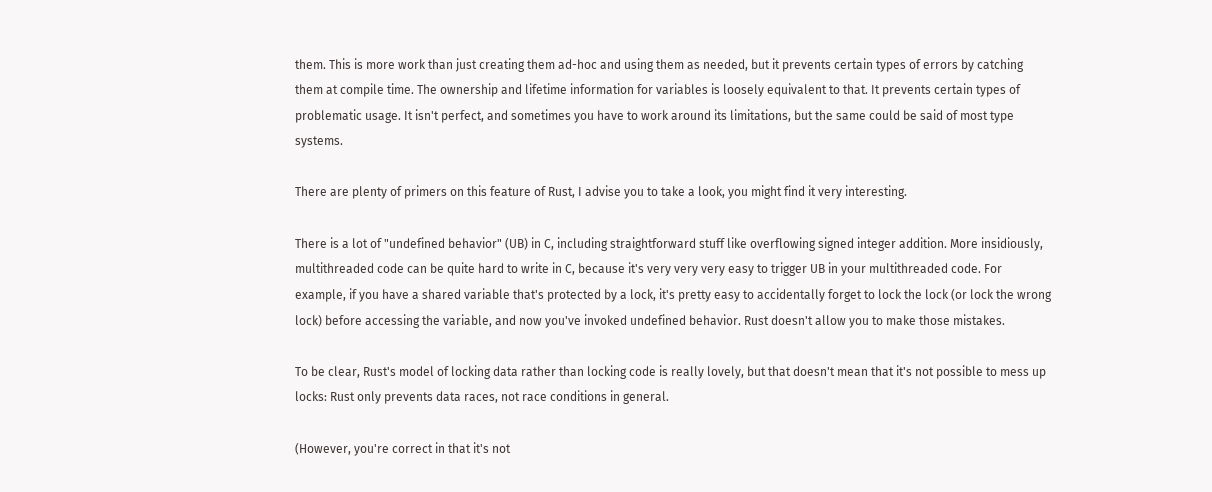them. This is more work than just creating them ad-hoc and using them as needed, but it prevents certain types of errors by catching them at compile time. The ownership and lifetime information for variables is loosely equivalent to that. It prevents certain types of problematic usage. It isn't perfect, and sometimes you have to work around its limitations, but the same could be said of most type systems.

There are plenty of primers on this feature of Rust, I advise you to take a look, you might find it very interesting.

There is a lot of "undefined behavior" (UB) in C, including straightforward stuff like overflowing signed integer addition. More insidiously, multithreaded code can be quite hard to write in C, because it's very very very easy to trigger UB in your multithreaded code. For example, if you have a shared variable that's protected by a lock, it's pretty easy to accidentally forget to lock the lock (or lock the wrong lock) before accessing the variable, and now you've invoked undefined behavior. Rust doesn't allow you to make those mistakes.

To be clear, Rust's model of locking data rather than locking code is really lovely, but that doesn't mean that it's not possible to mess up locks: Rust only prevents data races, not race conditions in general.

(However, you're correct in that it's not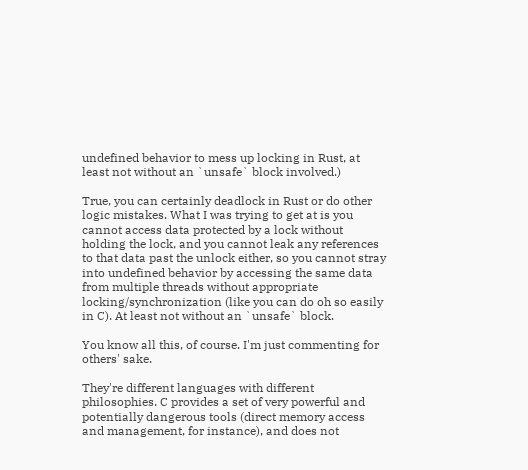undefined behavior to mess up locking in Rust, at least not without an `unsafe` block involved.)

True, you can certainly deadlock in Rust or do other logic mistakes. What I was trying to get at is you cannot access data protected by a lock without holding the lock, and you cannot leak any references to that data past the unlock either, so you cannot stray into undefined behavior by accessing the same data from multiple threads without appropriate locking/synchronization (like you can do oh so easily in C). At least not without an `unsafe` block.

You know all this, of course. I'm just commenting for others' sake.

They're different languages with different philosophies. C provides a set of very powerful and potentially dangerous tools (direct memory access and management, for instance), and does not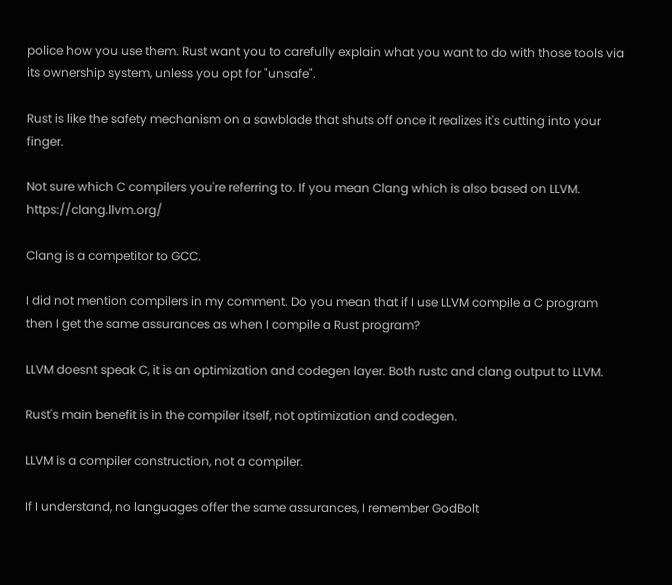police how you use them. Rust want you to carefully explain what you want to do with those tools via its ownership system, unless you opt for "unsafe".

Rust is like the safety mechanism on a sawblade that shuts off once it realizes it's cutting into your finger.

Not sure which C compilers you're referring to. If you mean Clang which is also based on LLVM. https://clang.llvm.org/

Clang is a competitor to GCC.

I did not mention compilers in my comment. Do you mean that if I use LLVM compile a C program then I get the same assurances as when I compile a Rust program?

LLVM doesnt speak C, it is an optimization and codegen layer. Both rustc and clang output to LLVM.

Rust's main benefit is in the compiler itself, not optimization and codegen.

LLVM is a compiler construction, not a compiler.

If I understand, no languages offer the same assurances, I remember GodBolt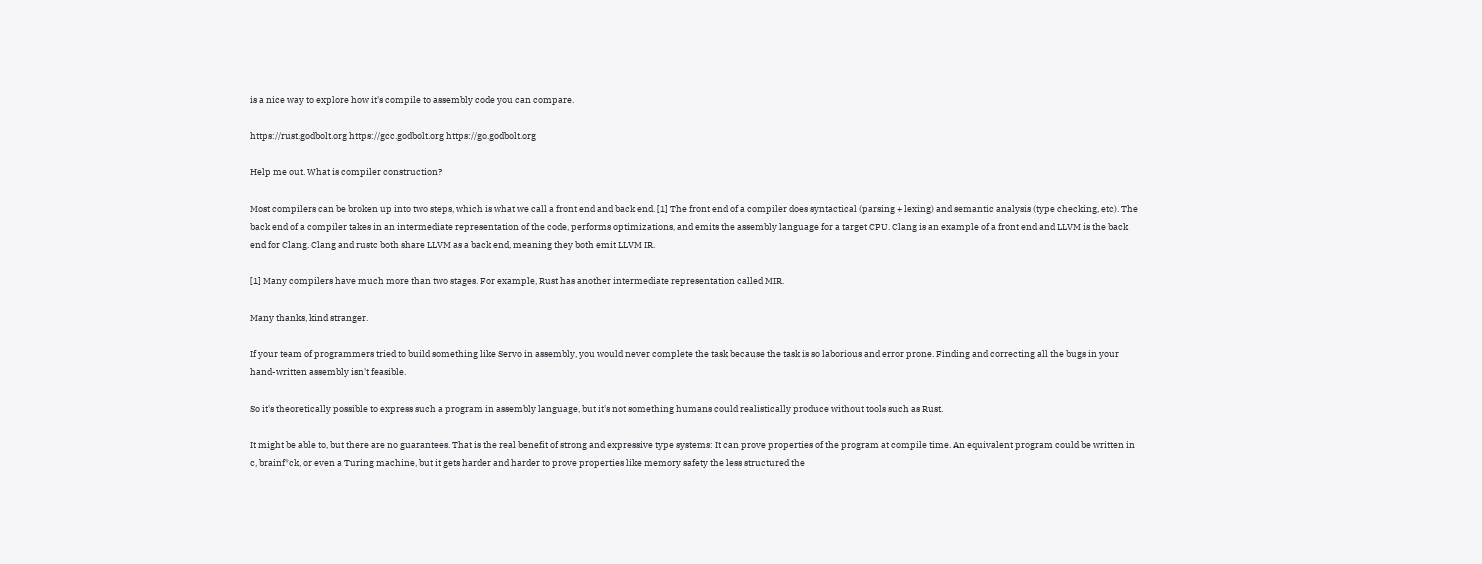is a nice way to explore how it's compile to assembly code you can compare.

https://rust.godbolt.org https://gcc.godbolt.org https://go.godbolt.org

Help me out. What is compiler construction?

Most compilers can be broken up into two steps, which is what we call a front end and back end. [1] The front end of a compiler does syntactical (parsing + lexing) and semantic analysis (type checking, etc). The back end of a compiler takes in an intermediate representation of the code, performs optimizations, and emits the assembly language for a target CPU. Clang is an example of a front end and LLVM is the back end for Clang. Clang and rustc both share LLVM as a back end, meaning they both emit LLVM IR.

[1] Many compilers have much more than two stages. For example, Rust has another intermediate representation called MIR.

Many thanks, kind stranger.

If your team of programmers tried to build something like Servo in assembly, you would never complete the task because the task is so laborious and error prone. Finding and correcting all the bugs in your hand-written assembly isn't feasible.

So it's theoretically possible to express such a program in assembly language, but it's not something humans could realistically produce without tools such as Rust.

It might be able to, but there are no guarantees. That is the real benefit of strong and expressive type systems: It can prove properties of the program at compile time. An equivalent program could be written in c, brainf*ck, or even a Turing machine, but it gets harder and harder to prove properties like memory safety the less structured the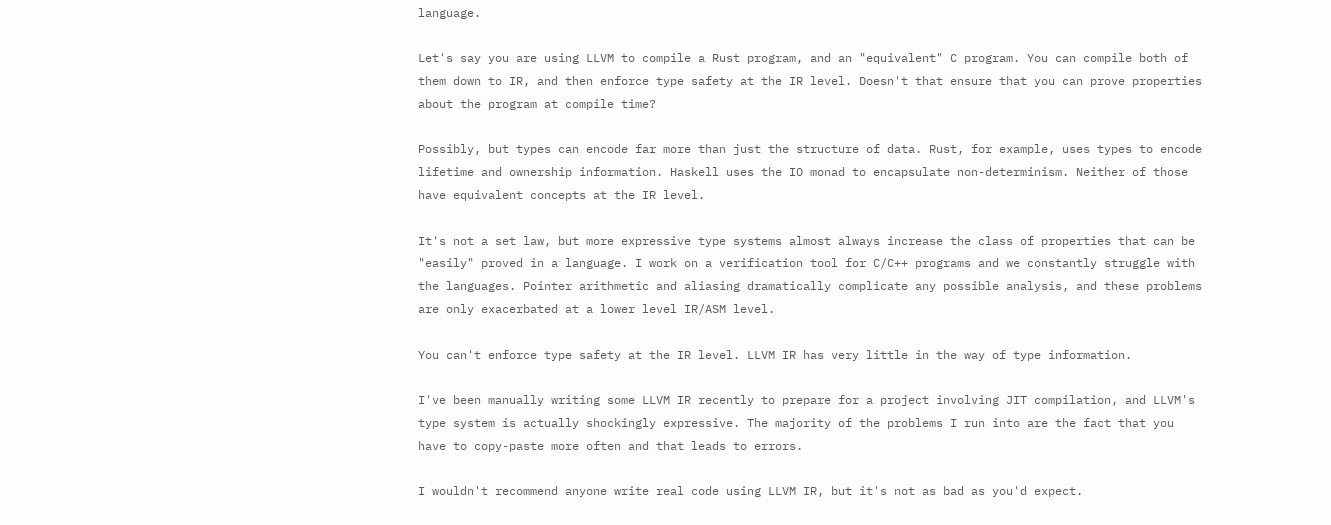language.

Let's say you are using LLVM to compile a Rust program, and an "equivalent" C program. You can compile both of them down to IR, and then enforce type safety at the IR level. Doesn't that ensure that you can prove properties about the program at compile time?

Possibly, but types can encode far more than just the structure of data. Rust, for example, uses types to encode lifetime and ownership information. Haskell uses the IO monad to encapsulate non-determinism. Neither of those have equivalent concepts at the IR level.

It's not a set law, but more expressive type systems almost always increase the class of properties that can be "easily" proved in a language. I work on a verification tool for C/C++ programs and we constantly struggle with the languages. Pointer arithmetic and aliasing dramatically complicate any possible analysis, and these problems are only exacerbated at a lower level IR/ASM level.

You can't enforce type safety at the IR level. LLVM IR has very little in the way of type information.

I've been manually writing some LLVM IR recently to prepare for a project involving JIT compilation, and LLVM's type system is actually shockingly expressive. The majority of the problems I run into are the fact that you have to copy-paste more often and that leads to errors.

I wouldn't recommend anyone write real code using LLVM IR, but it's not as bad as you'd expect.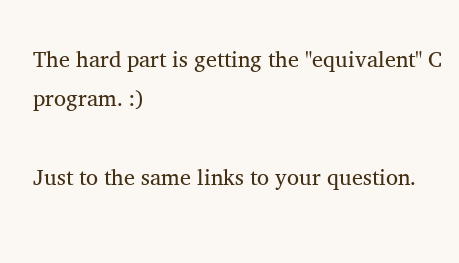The hard part is getting the "equivalent" C program. :)

Just to the same links to your question.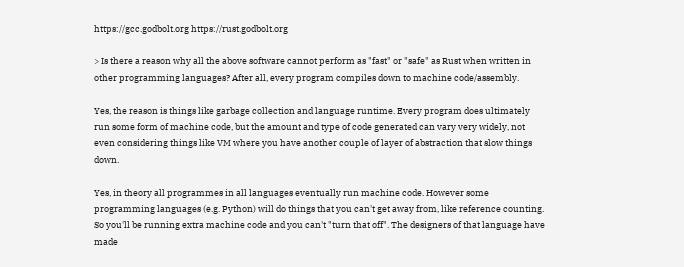https://gcc.godbolt.org https://rust.godbolt.org

> Is there a reason why all the above software cannot perform as "fast" or "safe" as Rust when written in other programming languages? After all, every program compiles down to machine code/assembly.

Yes, the reason is things like garbage collection and language runtime. Every program does ultimately run some form of machine code, but the amount and type of code generated can vary very widely, not even considering things like VM where you have another couple of layer of abstraction that slow things down.

Yes, in theory all programmes in all languages eventually run machine code. However some programming languages (e.g. Python) will do things that you can't get away from, like reference counting. So you'll be running extra machine code and you can't "turn that off". The designers of that language have made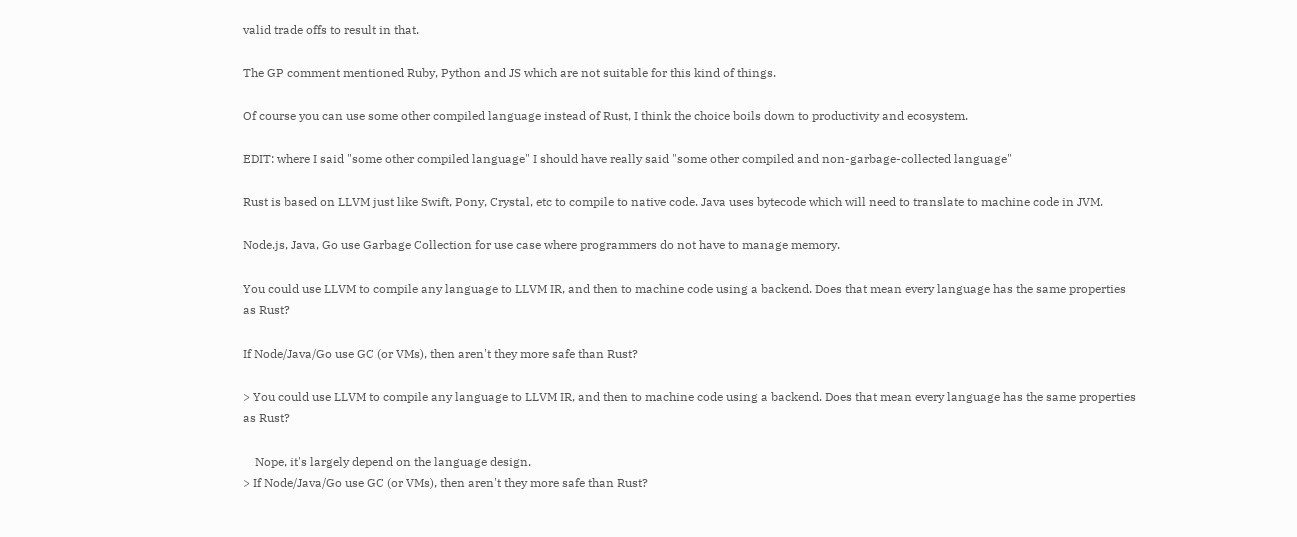valid trade offs to result in that.

The GP comment mentioned Ruby, Python and JS which are not suitable for this kind of things.

Of course you can use some other compiled language instead of Rust, I think the choice boils down to productivity and ecosystem.

EDIT: where I said "some other compiled language" I should have really said "some other compiled and non-garbage-collected language"

Rust is based on LLVM just like Swift, Pony, Crystal, etc to compile to native code. Java uses bytecode which will need to translate to machine code in JVM.

Node.js, Java, Go use Garbage Collection for use case where programmers do not have to manage memory.

You could use LLVM to compile any language to LLVM IR, and then to machine code using a backend. Does that mean every language has the same properties as Rust?

If Node/Java/Go use GC (or VMs), then aren't they more safe than Rust?

> You could use LLVM to compile any language to LLVM IR, and then to machine code using a backend. Does that mean every language has the same properties as Rust?

    Nope, it's largely depend on the language design.
> If Node/Java/Go use GC (or VMs), then aren't they more safe than Rust?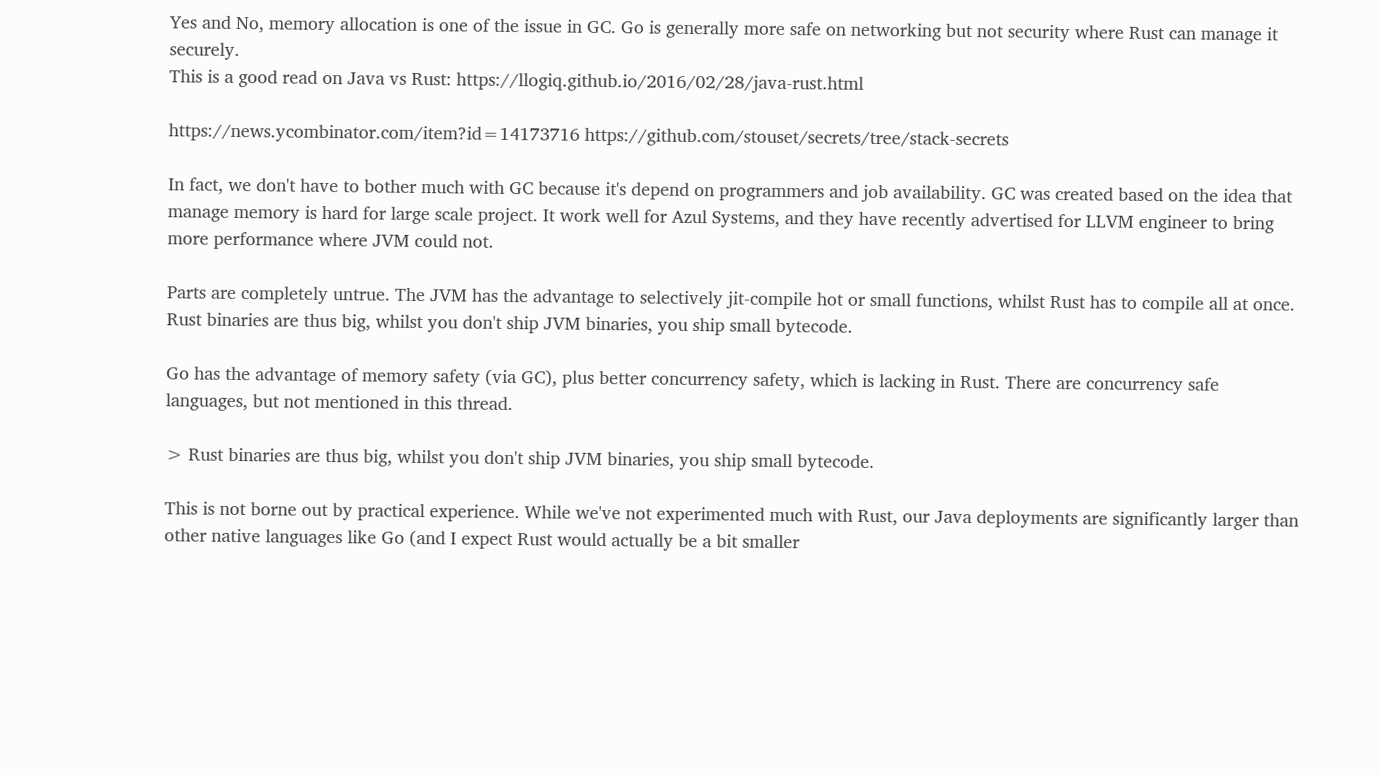Yes and No, memory allocation is one of the issue in GC. Go is generally more safe on networking but not security where Rust can manage it securely.
This is a good read on Java vs Rust: https://llogiq.github.io/2016/02/28/java-rust.html

https://news.ycombinator.com/item?id=14173716 https://github.com/stouset/secrets/tree/stack-secrets

In fact, we don't have to bother much with GC because it's depend on programmers and job availability. GC was created based on the idea that manage memory is hard for large scale project. It work well for Azul Systems, and they have recently advertised for LLVM engineer to bring more performance where JVM could not.

Parts are completely untrue. The JVM has the advantage to selectively jit-compile hot or small functions, whilst Rust has to compile all at once. Rust binaries are thus big, whilst you don't ship JVM binaries, you ship small bytecode.

Go has the advantage of memory safety (via GC), plus better concurrency safety, which is lacking in Rust. There are concurrency safe languages, but not mentioned in this thread.

> Rust binaries are thus big, whilst you don't ship JVM binaries, you ship small bytecode.

This is not borne out by practical experience. While we've not experimented much with Rust, our Java deployments are significantly larger than other native languages like Go (and I expect Rust would actually be a bit smaller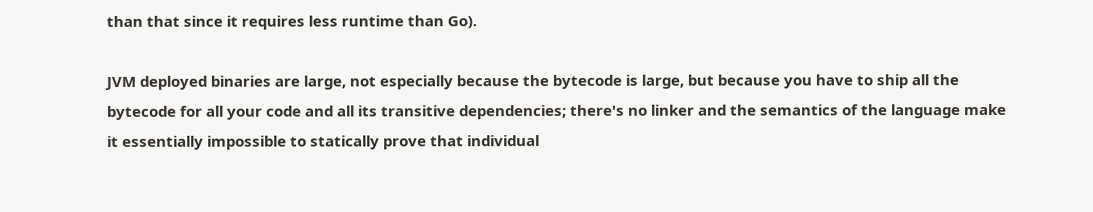than that since it requires less runtime than Go).

JVM deployed binaries are large, not especially because the bytecode is large, but because you have to ship all the bytecode for all your code and all its transitive dependencies; there's no linker and the semantics of the language make it essentially impossible to statically prove that individual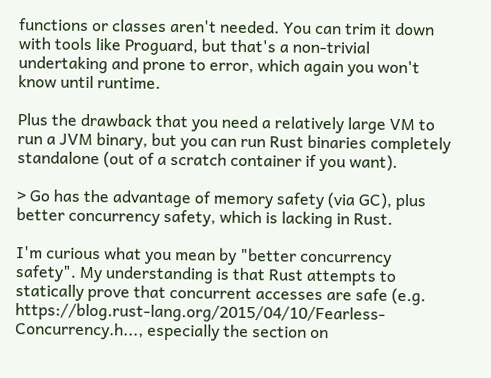functions or classes aren't needed. You can trim it down with tools like Proguard, but that's a non-trivial undertaking and prone to error, which again you won't know until runtime.

Plus the drawback that you need a relatively large VM to run a JVM binary, but you can run Rust binaries completely standalone (out of a scratch container if you want).

> Go has the advantage of memory safety (via GC), plus better concurrency safety, which is lacking in Rust.

I'm curious what you mean by "better concurrency safety". My understanding is that Rust attempts to statically prove that concurrent accesses are safe (e.g. https://blog.rust-lang.org/2015/04/10/Fearless-Concurrency.h..., especially the section on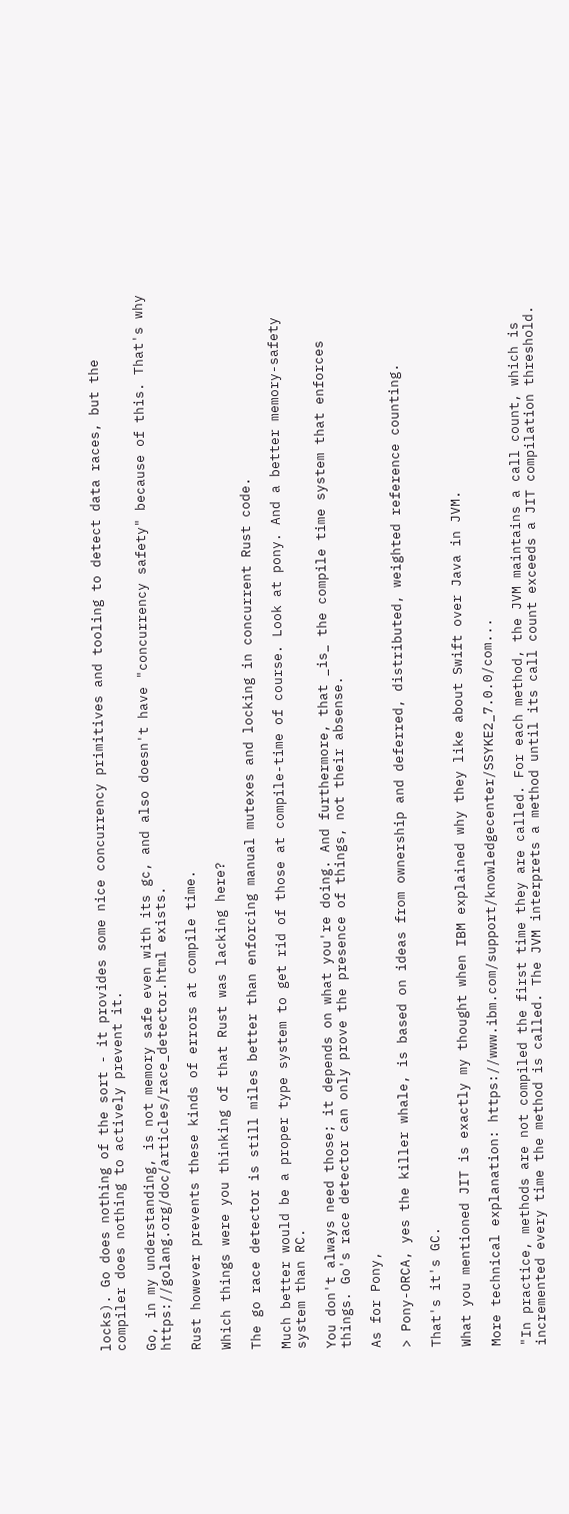locks). Go does nothing of the sort - it provides some nice concurrency primitives and tooling to detect data races, but the compiler does nothing to actively prevent it.

Go, in my understanding, is not memory safe even with its gc, and also doesn't have "concurrency safety" because of this. That's why https://golang.org/doc/articles/race_detector.html exists.

Rust however prevents these kinds of errors at compile time.

Which things were you thinking of that Rust was lacking here?

The go race detector is still miles better than enforcing manual mutexes and locking in concurrent Rust code.

Much better would be a proper type system to get rid of those at compile-time of course. Look at pony. And a better memory-safety system than RC.

You don't always need those; it depends on what you're doing. And furthermore, that _is_ the compile time system that enforces things. Go's race detector can only prove the presence of things, not their absense.

As for Pony,

> Pony-ORCA, yes the killer whale, is based on ideas from ownership and deferred, distributed, weighted reference counting.

That's it's GC.

What you mentioned JIT is exactly my thought when IBM explained why they like about Swift over Java in JVM.

More technical explanation: https://www.ibm.com/support/knowledgecenter/SSYKE2_7.0.0/com...

"In practice, methods are not compiled the first time they are called. For each method, the JVM maintains a call count, which is incremented every time the method is called. The JVM interprets a method until its call count exceeds a JIT compilation threshold.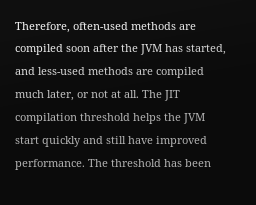Therefore, often-used methods are compiled soon after the JVM has started, and less-used methods are compiled much later, or not at all. The JIT compilation threshold helps the JVM start quickly and still have improved performance. The threshold has been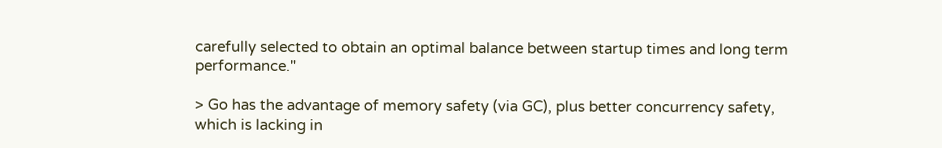carefully selected to obtain an optimal balance between startup times and long term performance."

> Go has the advantage of memory safety (via GC), plus better concurrency safety, which is lacking in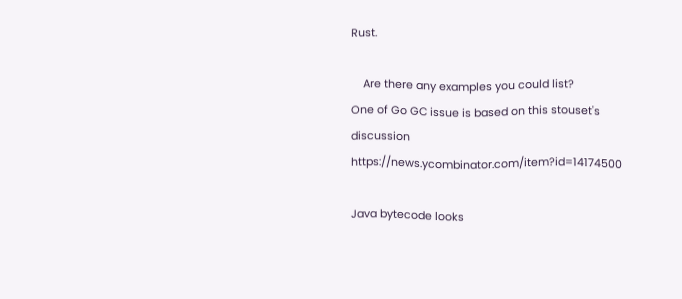Rust.

    Are there any examples you could list?
One of Go GC issue is based on this stouset's discussion https://news.ycombinator.com/item?id=14174500

Java bytecode looks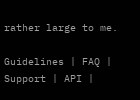rather large to me.

Guidelines | FAQ | Support | API |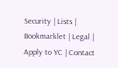Security | Lists | Bookmarklet | Legal | Apply to YC | Contact